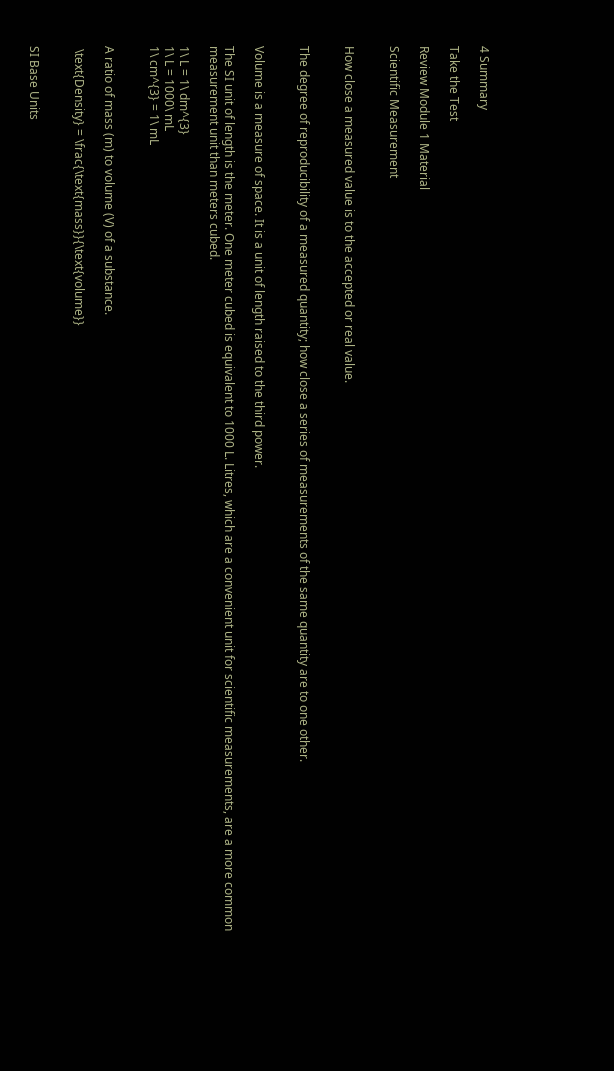4 Summary

Take the Test

Review Module 1 Material

Scientific Measurement


How close a measured value is to the accepted or real value.


The degree of reproducibility of a measured quantity; how close a series of measurements of the same quantity are to one other.


Volume is a measure of space. It is a unit of length raised to the third power.

The SI unit of length is the meter. One meter cubed is equivalent to 1000 L. Litres, which are a convenient unit for scientific measurements, are a more common measurement unit than meters cubed.

1\ L = 1\ dm^{3}
1\ L = 1000\ mL
1\ cm^{3} = 1\ mL


A ratio of mass (m) to volume (V) of a substance.

 \text{Density} = \frac{\text{mass}}{\text{volume}}


SI Base Units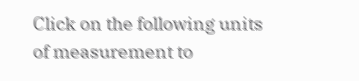Click on the following units of measurement to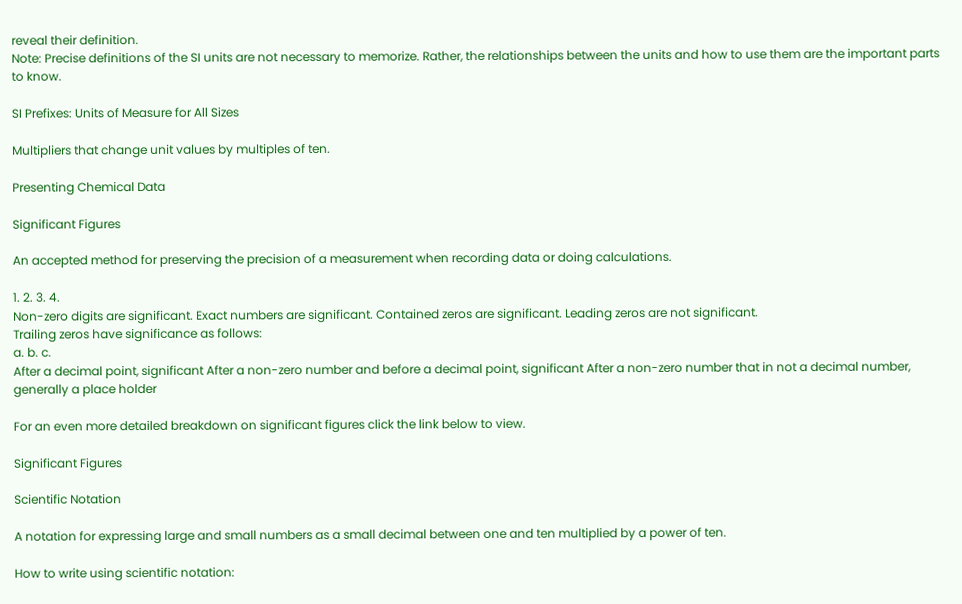reveal their definition.
Note: Precise definitions of the SI units are not necessary to memorize. Rather, the relationships between the units and how to use them are the important parts to know.

SI Prefixes: Units of Measure for All Sizes

Multipliers that change unit values by multiples of ten.

Presenting Chemical Data

Significant Figures

An accepted method for preserving the precision of a measurement when recording data or doing calculations.

1. 2. 3. 4.
Non-zero digits are significant. Exact numbers are significant. Contained zeros are significant. Leading zeros are not significant.
Trailing zeros have significance as follows:
a. b. c.
After a decimal point, significant After a non-zero number and before a decimal point, significant After a non-zero number that in not a decimal number, generally a place holder

For an even more detailed breakdown on significant figures click the link below to view.

Significant Figures

Scientific Notation

A notation for expressing large and small numbers as a small decimal between one and ten multiplied by a power of ten.

How to write using scientific notation: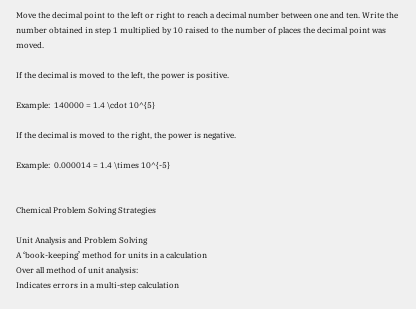Move the decimal point to the left or right to reach a decimal number between one and ten. Write the number obtained in step 1 multiplied by 10 raised to the number of places the decimal point was moved.

If the decimal is moved to the left, the power is positive.

Example:  140000 = 1.4 \cdot 10^{5}

If the decimal is moved to the right, the power is negative.

Example:  0.000014 = 1.4 \times 10^{-5}


Chemical Problem Solving Strategies

Unit Analysis and Problem Solving
A ‘book-keeping’ method for units in a calculation
Over all method of unit analysis:
Indicates errors in a multi-step calculation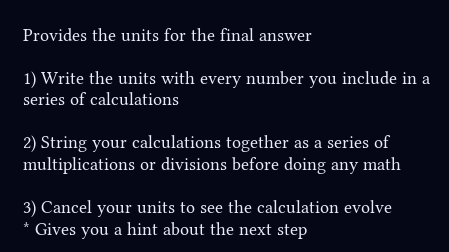Provides the units for the final answer

1) Write the units with every number you include in a series of calculations

2) String your calculations together as a series of multiplications or divisions before doing any math

3) Cancel your units to see the calculation evolve
* Gives you a hint about the next step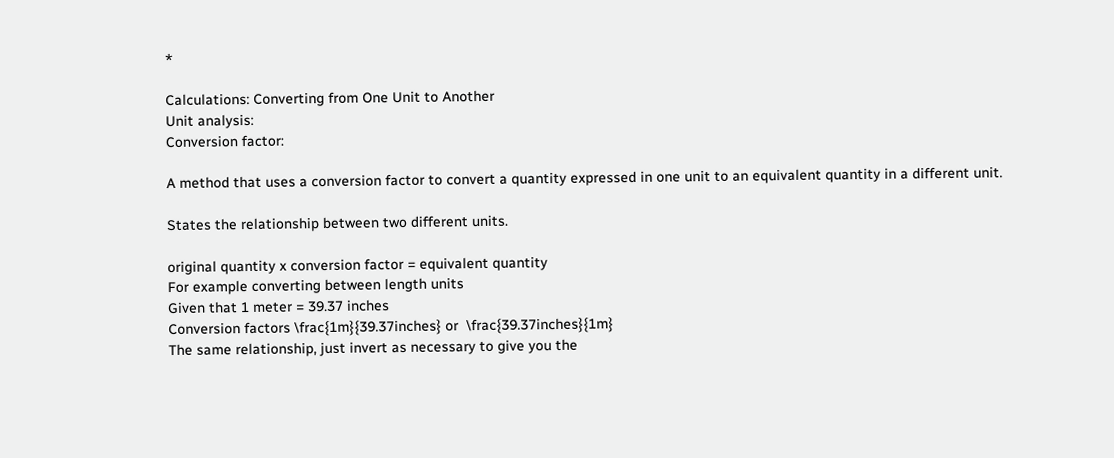*

Calculations: Converting from One Unit to Another
Unit analysis:
Conversion factor:

A method that uses a conversion factor to convert a quantity expressed in one unit to an equivalent quantity in a different unit.

States the relationship between two different units.

original quantity x conversion factor = equivalent quantity
For example converting between length units
Given that 1 meter = 39.37 inches
Conversion factors \frac{1m}{39.37inches} or  \frac{39.37inches}{1m}
The same relationship, just invert as necessary to give you the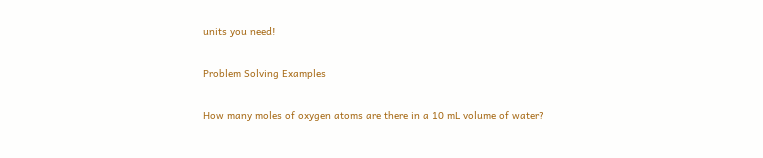units you need!

Problem Solving Examples

How many moles of oxygen atoms are there in a 10 mL volume of water?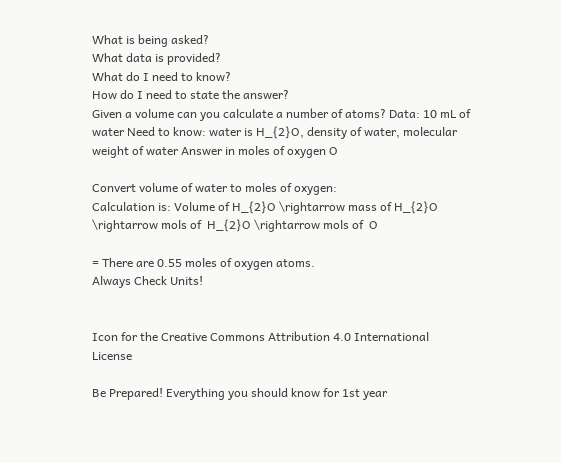What is being asked?
What data is provided?
What do I need to know?
How do I need to state the answer?
Given a volume can you calculate a number of atoms? Data: 10 mL of water Need to know: water is H_{2}O, density of water, molecular weight of water Answer in moles of oxygen O

Convert volume of water to moles of oxygen:
Calculation is: Volume of H_{2}O \rightarrow mass of H_{2}O \rightarrow mols of  H_{2}O \rightarrow mols of  O

= There are 0.55 moles of oxygen atoms.
Always Check Units!


Icon for the Creative Commons Attribution 4.0 International License

Be Prepared! Everything you should know for 1st year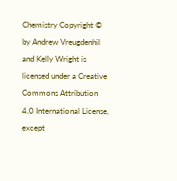Chemistry Copyright © by Andrew Vreugdenhil and Kelly Wright is licensed under a Creative Commons Attribution 4.0 International License, except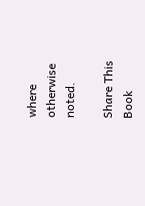where otherwise noted.

Share This Book